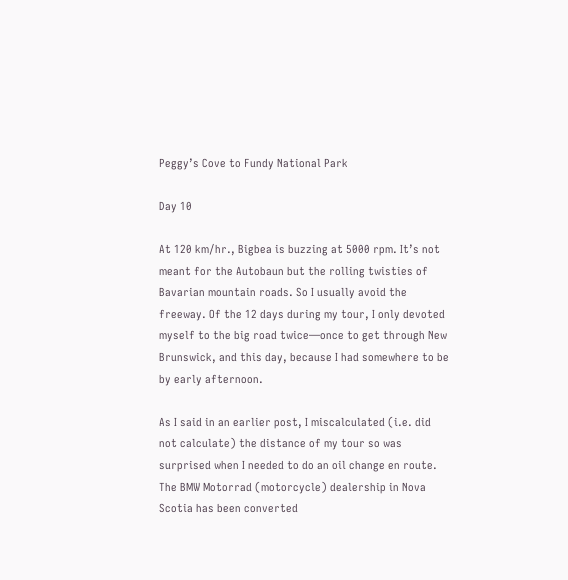Peggy’s Cove to Fundy National Park

Day 10

At 120 km/hr., Bigbea is buzzing at 5000 rpm. It’s not meant for the Autobaun but the rolling twisties of Bavarian mountain roads. So I usually avoid the freeway. Of the 12 days during my tour, I only devoted myself to the big road twice—once to get through New Brunswick, and this day, because I had somewhere to be by early afternoon.

As I said in an earlier post, I miscalculated (i.e. did not calculate) the distance of my tour so was surprised when I needed to do an oil change en route. The BMW Motorrad (motorcycle) dealership in Nova Scotia has been converted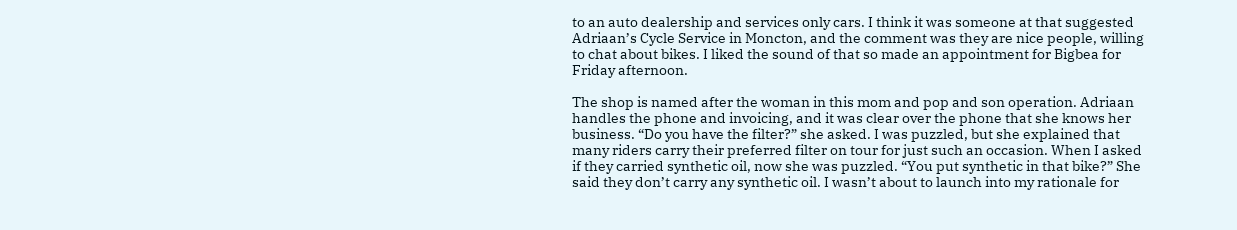to an auto dealership and services only cars. I think it was someone at that suggested Adriaan’s Cycle Service in Moncton, and the comment was they are nice people, willing to chat about bikes. I liked the sound of that so made an appointment for Bigbea for Friday afternoon.

The shop is named after the woman in this mom and pop and son operation. Adriaan handles the phone and invoicing, and it was clear over the phone that she knows her business. “Do you have the filter?” she asked. I was puzzled, but she explained that many riders carry their preferred filter on tour for just such an occasion. When I asked if they carried synthetic oil, now she was puzzled. “You put synthetic in that bike?” She said they don’t carry any synthetic oil. I wasn’t about to launch into my rationale for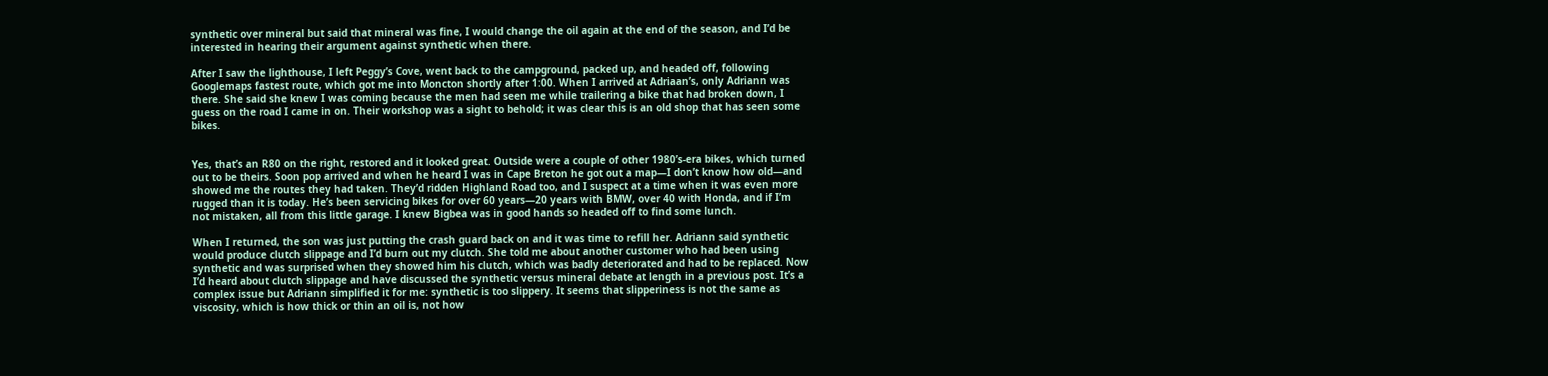synthetic over mineral but said that mineral was fine, I would change the oil again at the end of the season, and I’d be interested in hearing their argument against synthetic when there.

After I saw the lighthouse, I left Peggy’s Cove, went back to the campground, packed up, and headed off, following Googlemaps fastest route, which got me into Moncton shortly after 1:00. When I arrived at Adriaan’s, only Adriann was there. She said she knew I was coming because the men had seen me while trailering a bike that had broken down, I guess on the road I came in on. Their workshop was a sight to behold; it was clear this is an old shop that has seen some bikes.


Yes, that’s an R80 on the right, restored and it looked great. Outside were a couple of other 1980’s-era bikes, which turned out to be theirs. Soon pop arrived and when he heard I was in Cape Breton he got out a map—I don’t know how old—and showed me the routes they had taken. They’d ridden Highland Road too, and I suspect at a time when it was even more rugged than it is today. He’s been servicing bikes for over 60 years—20 years with BMW, over 40 with Honda, and if I’m not mistaken, all from this little garage. I knew Bigbea was in good hands so headed off to find some lunch.

When I returned, the son was just putting the crash guard back on and it was time to refill her. Adriann said synthetic would produce clutch slippage and I’d burn out my clutch. She told me about another customer who had been using synthetic and was surprised when they showed him his clutch, which was badly deteriorated and had to be replaced. Now I’d heard about clutch slippage and have discussed the synthetic versus mineral debate at length in a previous post. It’s a complex issue but Adriann simplified it for me: synthetic is too slippery. It seems that slipperiness is not the same as viscosity, which is how thick or thin an oil is, not how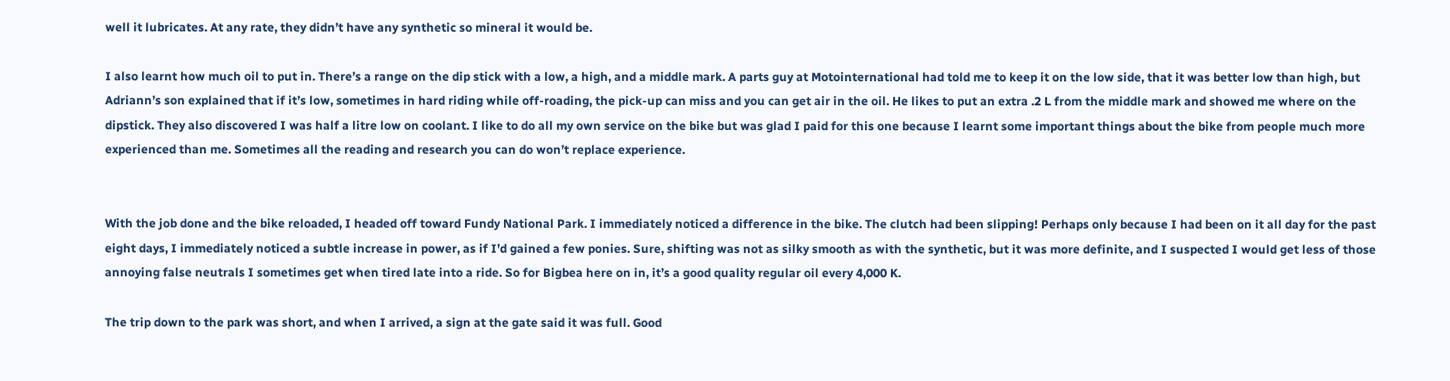well it lubricates. At any rate, they didn’t have any synthetic so mineral it would be.

I also learnt how much oil to put in. There’s a range on the dip stick with a low, a high, and a middle mark. A parts guy at Motointernational had told me to keep it on the low side, that it was better low than high, but Adriann’s son explained that if it’s low, sometimes in hard riding while off-roading, the pick-up can miss and you can get air in the oil. He likes to put an extra .2 L from the middle mark and showed me where on the dipstick. They also discovered I was half a litre low on coolant. I like to do all my own service on the bike but was glad I paid for this one because I learnt some important things about the bike from people much more experienced than me. Sometimes all the reading and research you can do won’t replace experience.


With the job done and the bike reloaded, I headed off toward Fundy National Park. I immediately noticed a difference in the bike. The clutch had been slipping! Perhaps only because I had been on it all day for the past eight days, I immediately noticed a subtle increase in power, as if I’d gained a few ponies. Sure, shifting was not as silky smooth as with the synthetic, but it was more definite, and I suspected I would get less of those annoying false neutrals I sometimes get when tired late into a ride. So for Bigbea here on in, it’s a good quality regular oil every 4,000 K.

The trip down to the park was short, and when I arrived, a sign at the gate said it was full. Good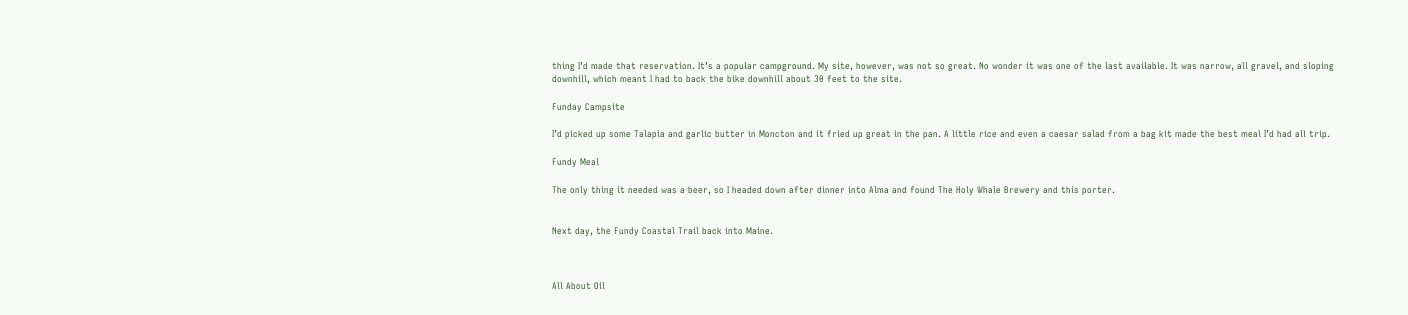thing I’d made that reservation. It’s a popular campground. My site, however, was not so great. No wonder it was one of the last available. It was narrow, all gravel, and sloping downhill, which meant I had to back the bike downhill about 30 feet to the site.

Funday Campsite

I’d picked up some Talapia and garlic butter in Moncton and it fried up great in the pan. A little rice and even a caesar salad from a bag kit made the best meal I’d had all trip.

Fundy Meal

The only thing it needed was a beer, so I headed down after dinner into Alma and found The Holy Whale Brewery and this porter.


Next day, the Fundy Coastal Trail back into Maine.



All About Oil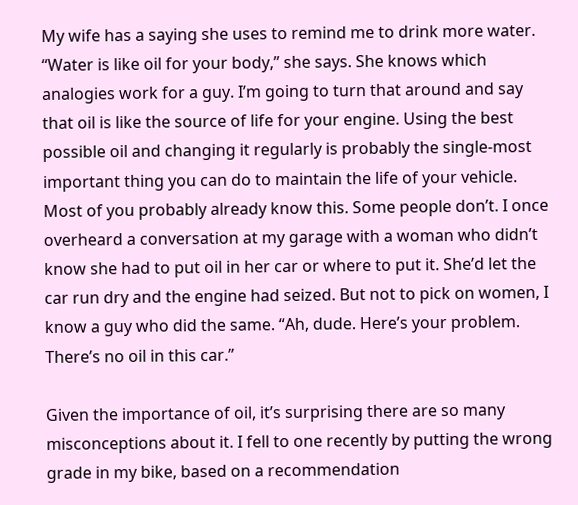My wife has a saying she uses to remind me to drink more water. “Water is like oil for your body,” she says. She knows which analogies work for a guy. I’m going to turn that around and say that oil is like the source of life for your engine. Using the best possible oil and changing it regularly is probably the single-most important thing you can do to maintain the life of your vehicle. Most of you probably already know this. Some people don’t. I once overheard a conversation at my garage with a woman who didn’t know she had to put oil in her car or where to put it. She’d let the car run dry and the engine had seized. But not to pick on women, I know a guy who did the same. “Ah, dude. Here’s your problem. There’s no oil in this car.”

Given the importance of oil, it’s surprising there are so many misconceptions about it. I fell to one recently by putting the wrong grade in my bike, based on a recommendation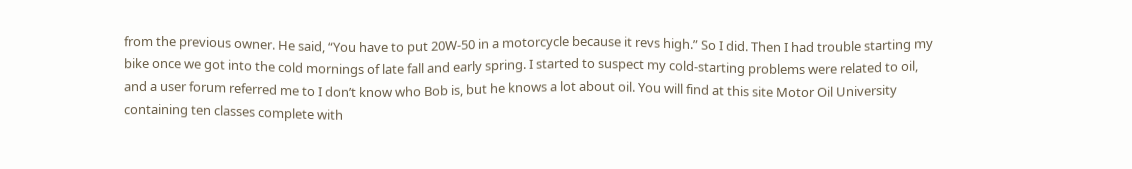from the previous owner. He said, “You have to put 20W-50 in a motorcycle because it revs high.” So I did. Then I had trouble starting my bike once we got into the cold mornings of late fall and early spring. I started to suspect my cold-starting problems were related to oil, and a user forum referred me to I don’t know who Bob is, but he knows a lot about oil. You will find at this site Motor Oil University containing ten classes complete with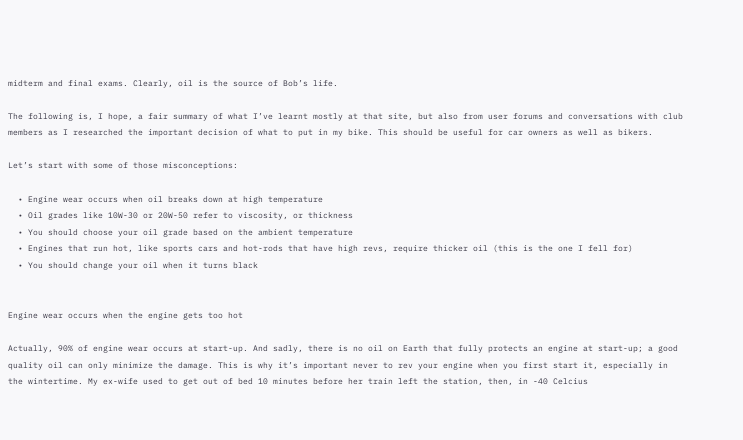midterm and final exams. Clearly, oil is the source of Bob’s life.

The following is, I hope, a fair summary of what I’ve learnt mostly at that site, but also from user forums and conversations with club members as I researched the important decision of what to put in my bike. This should be useful for car owners as well as bikers.

Let’s start with some of those misconceptions:

  • Engine wear occurs when oil breaks down at high temperature
  • Oil grades like 10W-30 or 20W-50 refer to viscosity, or thickness
  • You should choose your oil grade based on the ambient temperature
  • Engines that run hot, like sports cars and hot-rods that have high revs, require thicker oil (this is the one I fell for)
  • You should change your oil when it turns black


Engine wear occurs when the engine gets too hot

Actually, 90% of engine wear occurs at start-up. And sadly, there is no oil on Earth that fully protects an engine at start-up; a good quality oil can only minimize the damage. This is why it’s important never to rev your engine when you first start it, especially in the wintertime. My ex-wife used to get out of bed 10 minutes before her train left the station, then, in -40 Celcius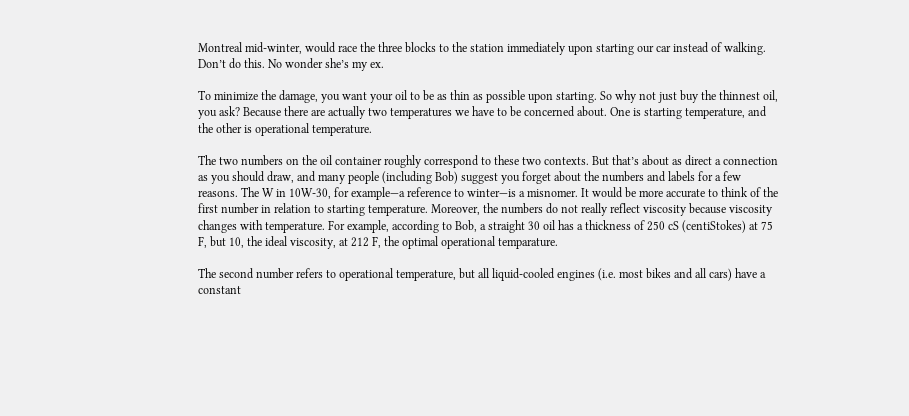Montreal mid-winter, would race the three blocks to the station immediately upon starting our car instead of walking. Don’t do this. No wonder she’s my ex.

To minimize the damage, you want your oil to be as thin as possible upon starting. So why not just buy the thinnest oil, you ask? Because there are actually two temperatures we have to be concerned about. One is starting temperature, and the other is operational temperature.

The two numbers on the oil container roughly correspond to these two contexts. But that’s about as direct a connection as you should draw, and many people (including Bob) suggest you forget about the numbers and labels for a few reasons. The W in 10W-30, for example—a reference to winter—is a misnomer. It would be more accurate to think of the first number in relation to starting temperature. Moreover, the numbers do not really reflect viscosity because viscosity changes with temperature. For example, according to Bob, a straight 30 oil has a thickness of 250 cS (centiStokes) at 75 F, but 10, the ideal viscosity, at 212 F, the optimal operational temparature.

The second number refers to operational temperature, but all liquid-cooled engines (i.e. most bikes and all cars) have a constant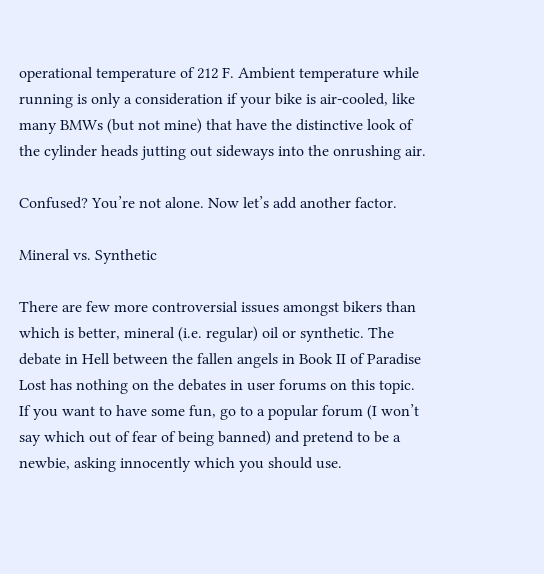operational temperature of 212 F. Ambient temperature while running is only a consideration if your bike is air-cooled, like many BMWs (but not mine) that have the distinctive look of the cylinder heads jutting out sideways into the onrushing air.

Confused? You’re not alone. Now let’s add another factor.

Mineral vs. Synthetic

There are few more controversial issues amongst bikers than which is better, mineral (i.e. regular) oil or synthetic. The debate in Hell between the fallen angels in Book II of Paradise Lost has nothing on the debates in user forums on this topic. If you want to have some fun, go to a popular forum (I won’t say which out of fear of being banned) and pretend to be a newbie, asking innocently which you should use.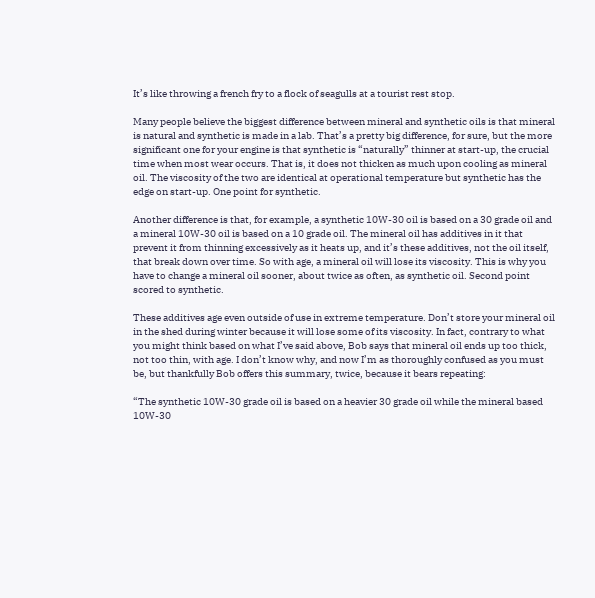It’s like throwing a french fry to a flock of seagulls at a tourist rest stop.

Many people believe the biggest difference between mineral and synthetic oils is that mineral is natural and synthetic is made in a lab. That’s a pretty big difference, for sure, but the more significant one for your engine is that synthetic is “naturally” thinner at start-up, the crucial time when most wear occurs. That is, it does not thicken as much upon cooling as mineral oil. The viscosity of the two are identical at operational temperature but synthetic has the edge on start-up. One point for synthetic.

Another difference is that, for example, a synthetic 10W-30 oil is based on a 30 grade oil and a mineral 10W-30 oil is based on a 10 grade oil. The mineral oil has additives in it that prevent it from thinning excessively as it heats up, and it’s these additives, not the oil itself, that break down over time. So with age, a mineral oil will lose its viscosity. This is why you have to change a mineral oil sooner, about twice as often, as synthetic oil. Second point scored to synthetic.

These additives age even outside of use in extreme temperature. Don’t store your mineral oil in the shed during winter because it will lose some of its viscosity. In fact, contrary to what you might think based on what I’ve said above, Bob says that mineral oil ends up too thick, not too thin, with age. I don’t know why, and now I’m as thoroughly confused as you must be, but thankfully Bob offers this summary, twice, because it bears repeating:

“The synthetic 10W-30 grade oil is based on a heavier 30 grade oil while the mineral based 10W-30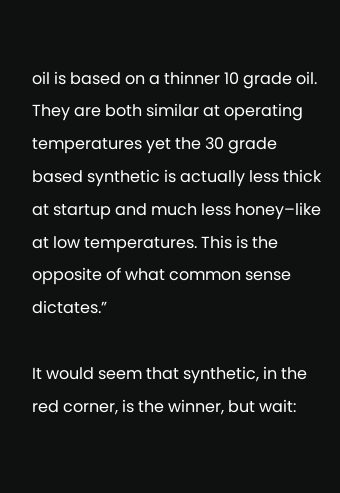oil is based on a thinner 10 grade oil. They are both similar at operating temperatures yet the 30 grade based synthetic is actually less thick at startup and much less honey–like at low temperatures. This is the opposite of what common sense dictates.”

It would seem that synthetic, in the red corner, is the winner, but wait: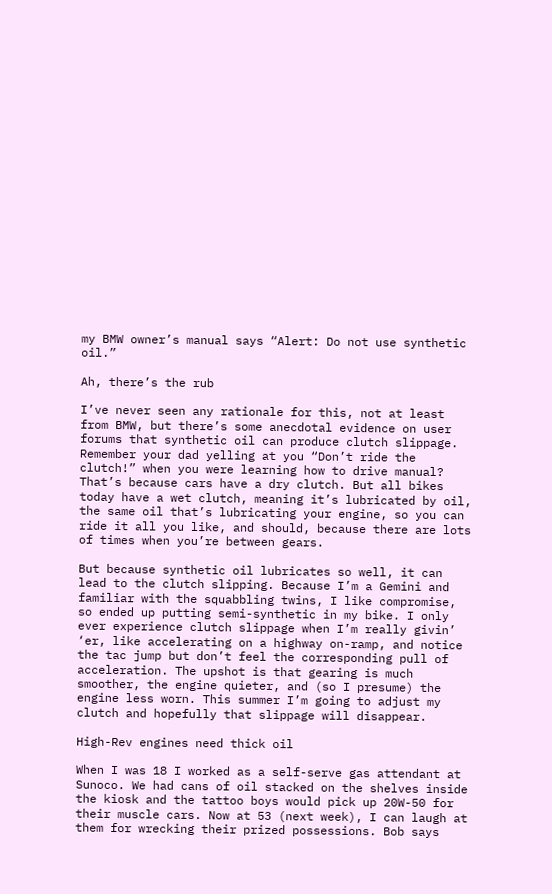my BMW owner’s manual says “Alert: Do not use synthetic oil.”

Ah, there’s the rub

I’ve never seen any rationale for this, not at least from BMW, but there’s some anecdotal evidence on user forums that synthetic oil can produce clutch slippage. Remember your dad yelling at you “Don’t ride the clutch!” when you were learning how to drive manual? That’s because cars have a dry clutch. But all bikes today have a wet clutch, meaning it’s lubricated by oil, the same oil that’s lubricating your engine, so you can ride it all you like, and should, because there are lots of times when you’re between gears.

But because synthetic oil lubricates so well, it can lead to the clutch slipping. Because I’m a Gemini and familiar with the squabbling twins, I like compromise, so ended up putting semi-synthetic in my bike. I only ever experience clutch slippage when I’m really givin’ ‘er, like accelerating on a highway on-ramp, and notice the tac jump but don’t feel the corresponding pull of acceleration. The upshot is that gearing is much smoother, the engine quieter, and (so I presume) the engine less worn. This summer I’m going to adjust my clutch and hopefully that slippage will disappear.

High-Rev engines need thick oil

When I was 18 I worked as a self-serve gas attendant at Sunoco. We had cans of oil stacked on the shelves inside the kiosk and the tattoo boys would pick up 20W-50 for their muscle cars. Now at 53 (next week), I can laugh at them for wrecking their prized possessions. Bob says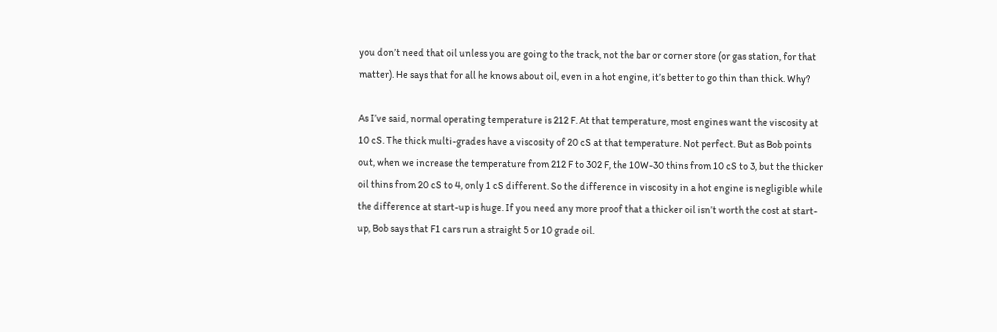you don’t need that oil unless you are going to the track, not the bar or corner store (or gas station, for that matter). He says that for all he knows about oil, even in a hot engine, it’s better to go thin than thick. Why?

As I’ve said, normal operating temperature is 212 F. At that temperature, most engines want the viscosity at 10 cS. The thick multi-grades have a viscosity of 20 cS at that temperature. Not perfect. But as Bob points out, when we increase the temperature from 212 F to 302 F, the 10W-30 thins from 10 cS to 3, but the thicker oil thins from 20 cS to 4, only 1 cS different. So the difference in viscosity in a hot engine is negligible while the difference at start-up is huge. If you need any more proof that a thicker oil isn’t worth the cost at start-up, Bob says that F1 cars run a straight 5 or 10 grade oil.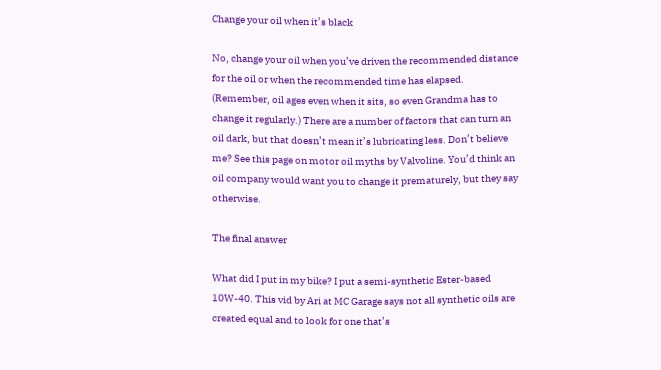Change your oil when it’s black

No, change your oil when you’ve driven the recommended distance for the oil or when the recommended time has elapsed. (Remember, oil ages even when it sits, so even Grandma has to change it regularly.) There are a number of factors that can turn an oil dark, but that doesn’t mean it’s lubricating less. Don’t believe me? See this page on motor oil myths by Valvoline. You’d think an oil company would want you to change it prematurely, but they say otherwise.

The final answer

What did I put in my bike? I put a semi-synthetic Ester-based 10W-40. This vid by Ari at MC Garage says not all synthetic oils are created equal and to look for one that’s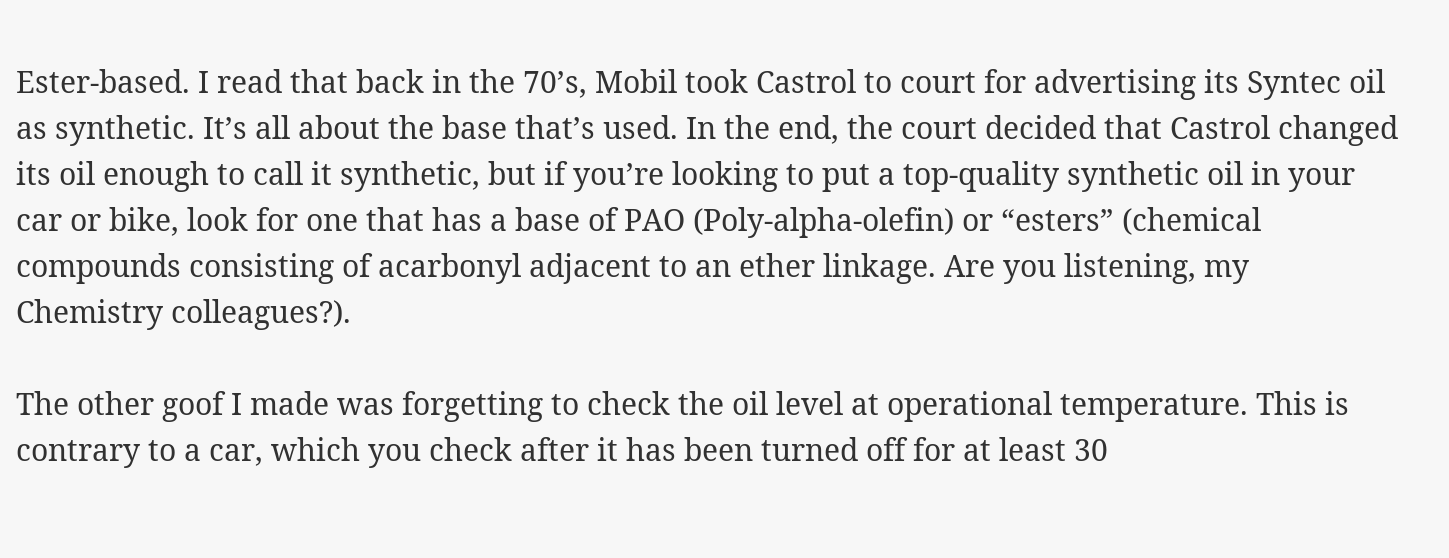Ester-based. I read that back in the 70’s, Mobil took Castrol to court for advertising its Syntec oil as synthetic. It’s all about the base that’s used. In the end, the court decided that Castrol changed its oil enough to call it synthetic, but if you’re looking to put a top-quality synthetic oil in your car or bike, look for one that has a base of PAO (Poly-alpha-olefin) or “esters” (chemical compounds consisting of acarbonyl adjacent to an ether linkage. Are you listening, my Chemistry colleagues?).

The other goof I made was forgetting to check the oil level at operational temperature. This is contrary to a car, which you check after it has been turned off for at least 30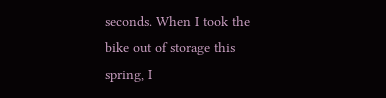seconds. When I took the bike out of storage this spring, I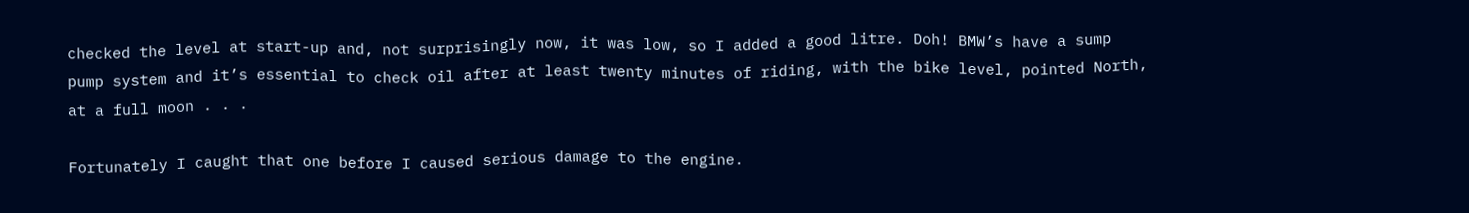checked the level at start-up and, not surprisingly now, it was low, so I added a good litre. Doh! BMW’s have a sump pump system and it’s essential to check oil after at least twenty minutes of riding, with the bike level, pointed North, at a full moon . . .

Fortunately I caught that one before I caused serious damage to the engine.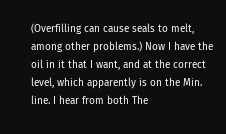(Overfilling can cause seals to melt, among other problems.) Now I have the oil in it that I want, and at the correct level, which apparently is on the Min. line. I hear from both The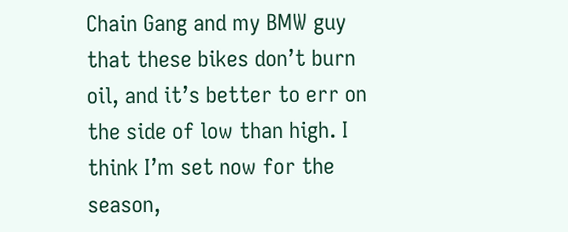Chain Gang and my BMW guy that these bikes don’t burn oil, and it’s better to err on the side of low than high. I think I’m set now for the season,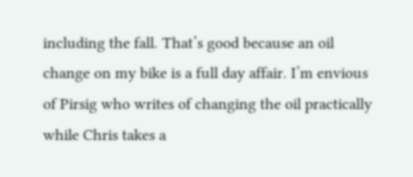including the fall. That’s good because an oil change on my bike is a full day affair. I’m envious of Pirsig who writes of changing the oil practically while Chris takes a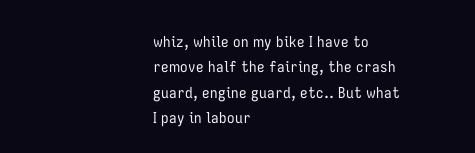whiz, while on my bike I have to remove half the fairing, the crash guard, engine guard, etc.. But what I pay in labour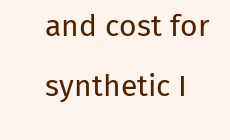and cost for synthetic I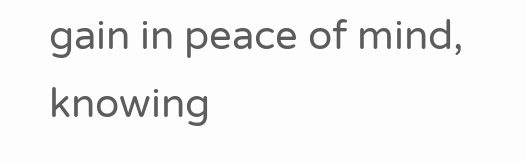gain in peace of mind, knowing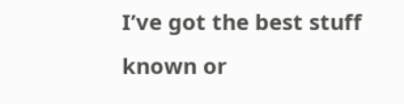I’ve got the best stuff known or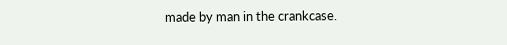made by man in the crankcase.